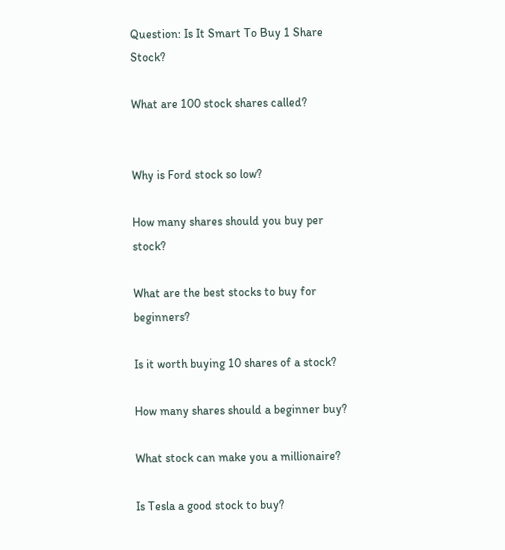Question: Is It Smart To Buy 1 Share Stock?

What are 100 stock shares called?


Why is Ford stock so low?

How many shares should you buy per stock?

What are the best stocks to buy for beginners?

Is it worth buying 10 shares of a stock?

How many shares should a beginner buy?

What stock can make you a millionaire?

Is Tesla a good stock to buy?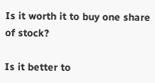Is it worth it to buy one share of stock?

Is it better to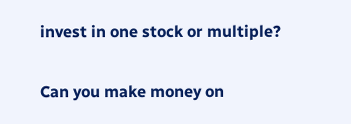invest in one stock or multiple?

Can you make money on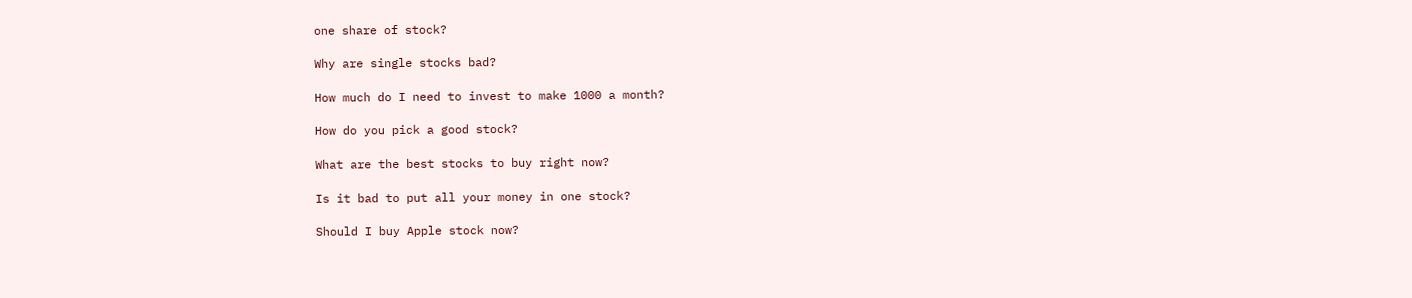one share of stock?

Why are single stocks bad?

How much do I need to invest to make 1000 a month?

How do you pick a good stock?

What are the best stocks to buy right now?

Is it bad to put all your money in one stock?

Should I buy Apple stock now?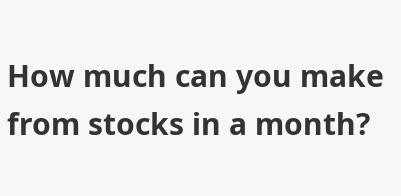How much can you make from stocks in a month?